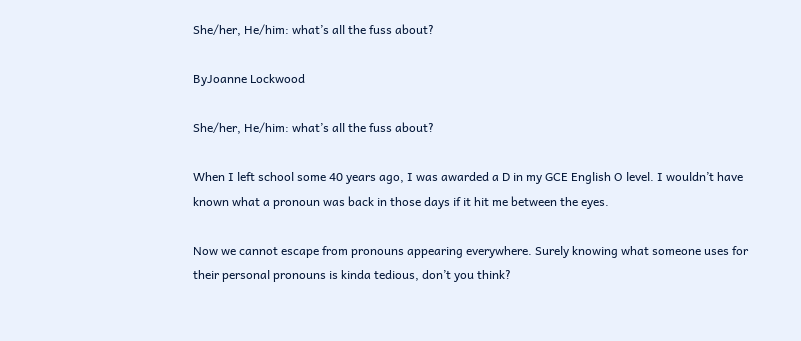She/her, He/him: what’s all the fuss about?

ByJoanne Lockwood

She/her, He/him: what’s all the fuss about?

When I left school some 40 years ago, I was awarded a D in my GCE English O level. I wouldn’t have known what a pronoun was back in those days if it hit me between the eyes.

Now we cannot escape from pronouns appearing everywhere. Surely knowing what someone uses for their personal pronouns is kinda tedious, don’t you think?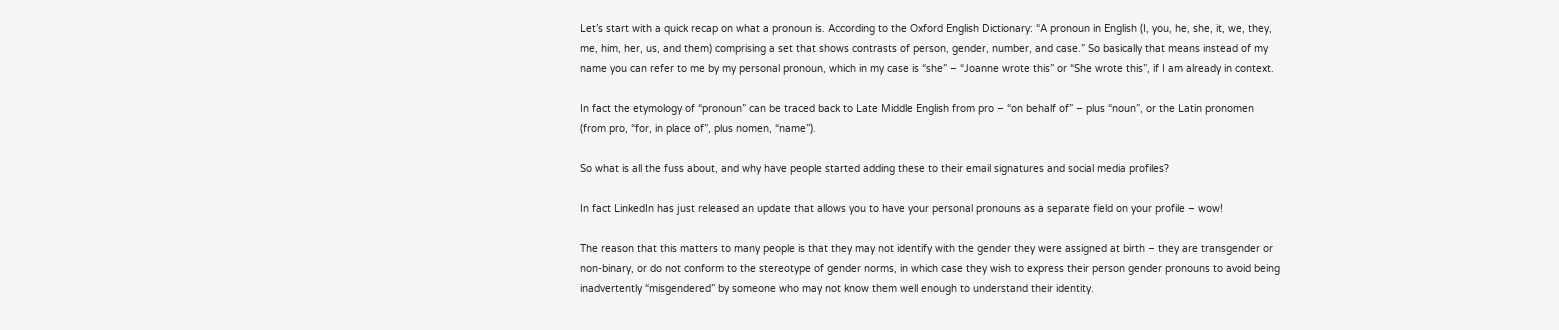Let’s start with a quick recap on what a pronoun is. According to the Oxford English Dictionary: “A pronoun in English (I, you, he, she, it, we, they, me, him, her, us, and them) comprising a set that shows contrasts of person, gender, number, and case.” So basically that means instead of my name you can refer to me by my personal pronoun, which in my case is “she” – “Joanne wrote this” or “She wrote this”, if I am already in context.

In fact the etymology of “pronoun” can be traced back to Late Middle English from pro – “on behalf of” – plus “noun”, or the Latin pronomen (from pro, “for, in place of”, plus nomen, “name”).

So what is all the fuss about, and why have people started adding these to their email signatures and social media profiles?

In fact LinkedIn has just released an update that allows you to have your personal pronouns as a separate field on your profile – wow!

The reason that this matters to many people is that they may not identify with the gender they were assigned at birth – they are transgender or non-binary, or do not conform to the stereotype of gender norms, in which case they wish to express their person gender pronouns to avoid being inadvertently “misgendered” by someone who may not know them well enough to understand their identity.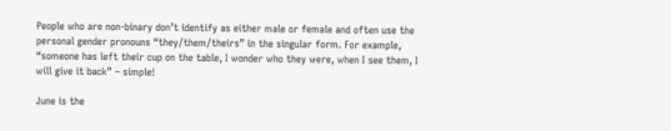People who are non-binary don’t identify as either male or female and often use the personal gender pronouns “they/them/theirs” in the singular form. For example, “someone has left their cup on the table, I wonder who they were, when I see them, I will give it back” – simple!

June is the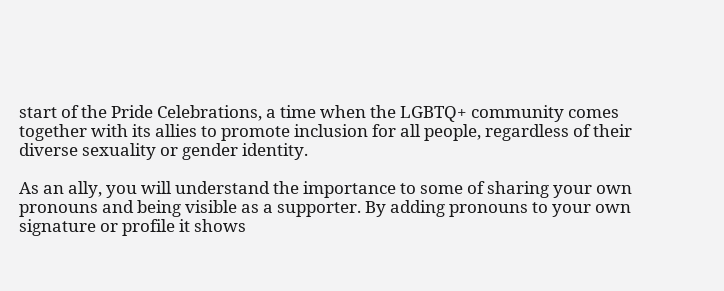start of the Pride Celebrations, a time when the LGBTQ+ community comes together with its allies to promote inclusion for all people, regardless of their diverse sexuality or gender identity.

As an ally, you will understand the importance to some of sharing your own pronouns and being visible as a supporter. By adding pronouns to your own signature or profile it shows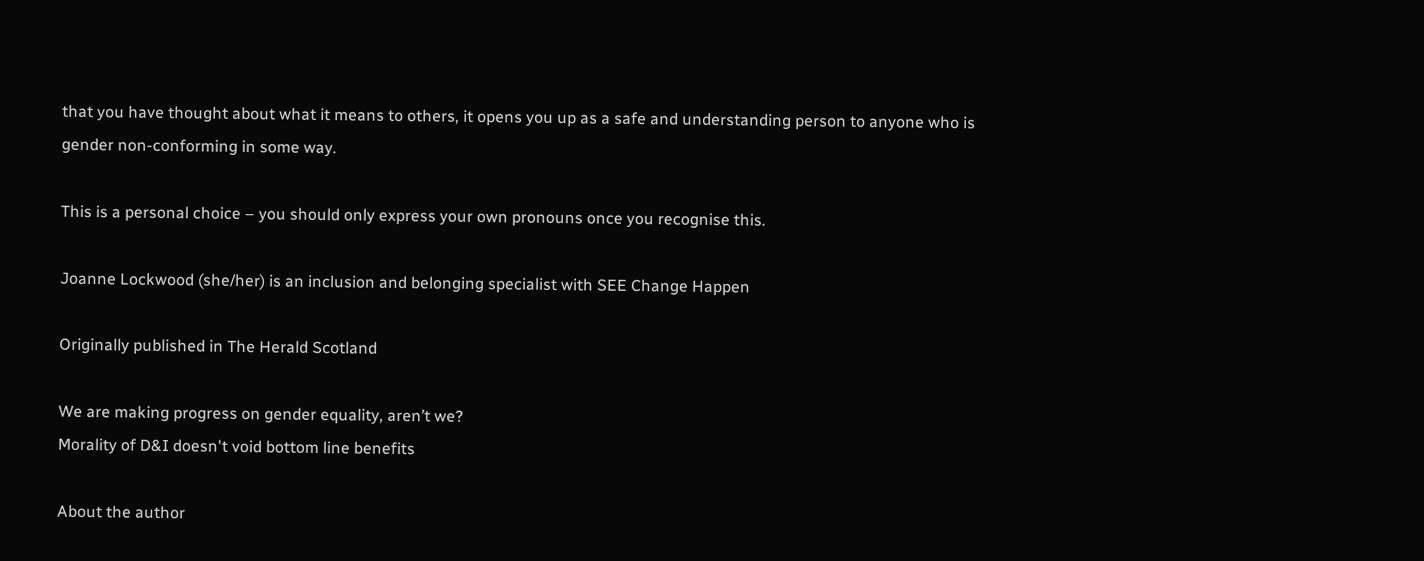that you have thought about what it means to others, it opens you up as a safe and understanding person to anyone who is gender non-conforming in some way.

This is a personal choice – you should only express your own pronouns once you recognise this.

Joanne Lockwood (she/her) is an inclusion and belonging specialist with SEE Change Happen

Originally published in The Herald Scotland

We are making progress on gender equality, aren’t we?
Morality of D&I doesn't void bottom line benefits

About the author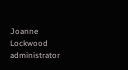Joanne Lockwood administrator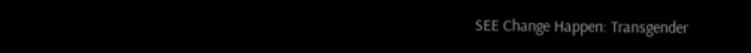SEE Change Happen: Transgender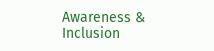Awareness & Inclusion